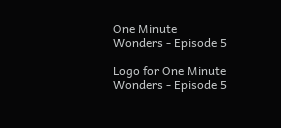One Minute Wonders - Episode 5

Logo for One Minute Wonders - Episode 5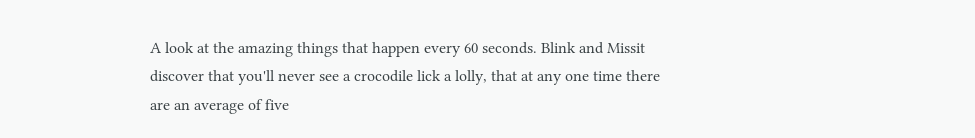A look at the amazing things that happen every 60 seconds. Blink and Missit discover that you'll never see a crocodile lick a lolly, that at any one time there are an average of five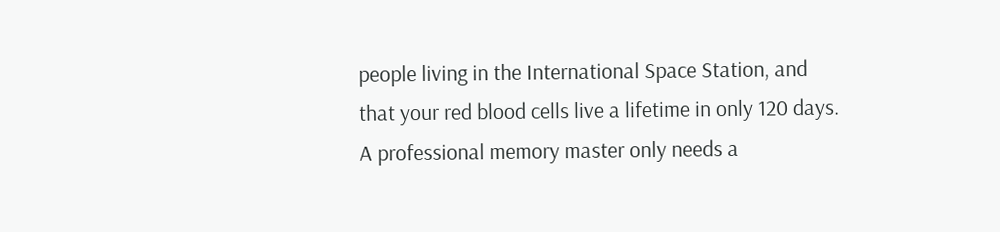people living in the International Space Station, and that your red blood cells live a lifetime in only 120 days. A professional memory master only needs a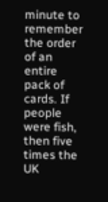minute to remember the order of an entire pack of cards. If people were fish, then five times the UK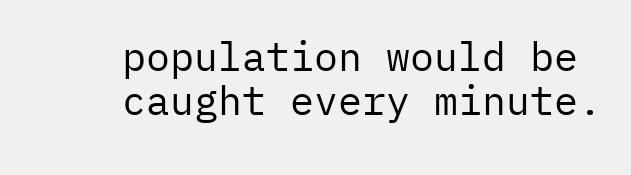population would be caught every minute.